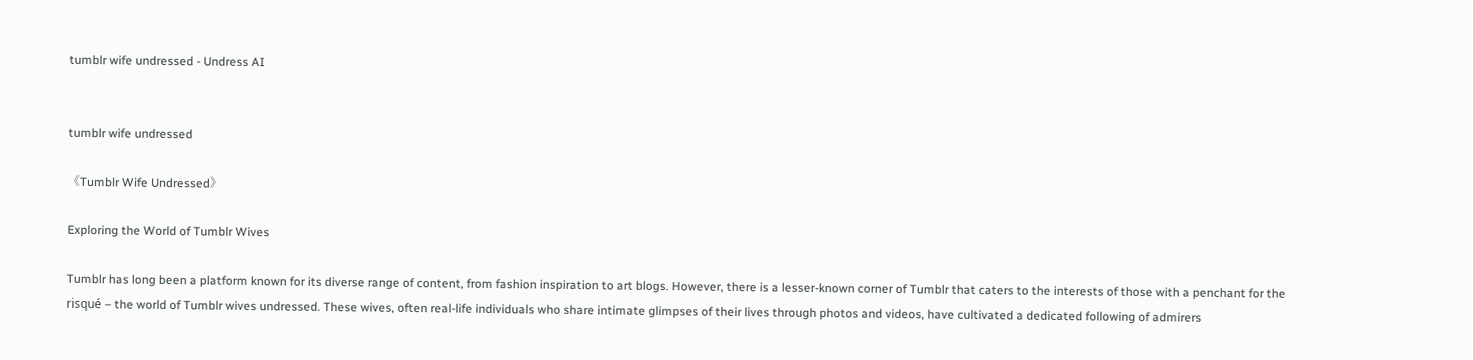tumblr wife undressed - Undress AI


tumblr wife undressed

《Tumblr Wife Undressed》

Exploring the World of Tumblr Wives

Tumblr has long been a platform known for its diverse range of content, from fashion inspiration to art blogs. However, there is a lesser-known corner of Tumblr that caters to the interests of those with a penchant for the risqué – the world of Tumblr wives undressed. These wives, often real-life individuals who share intimate glimpses of their lives through photos and videos, have cultivated a dedicated following of admirers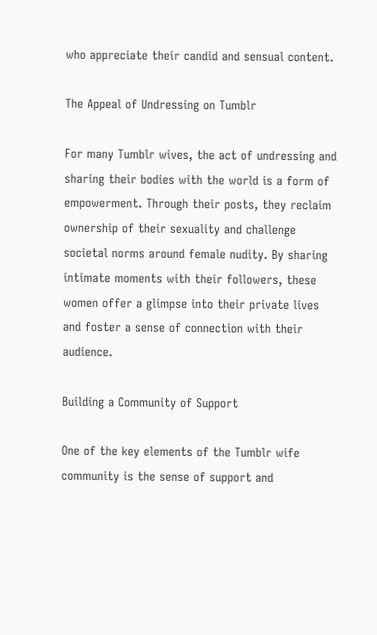who appreciate their candid and sensual content.

The Appeal of Undressing on Tumblr

For many Tumblr wives, the act of undressing and sharing their bodies with the world is a form of empowerment. Through their posts, they reclaim ownership of their sexuality and challenge societal norms around female nudity. By sharing intimate moments with their followers, these women offer a glimpse into their private lives and foster a sense of connection with their audience.

Building a Community of Support

One of the key elements of the Tumblr wife community is the sense of support and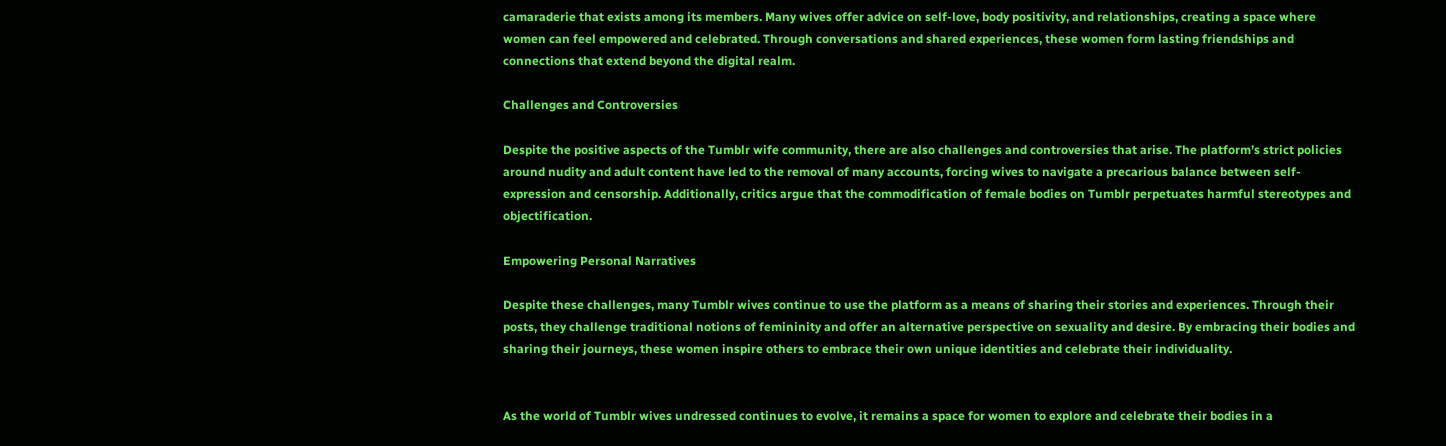camaraderie that exists among its members. Many wives offer advice on self-love, body positivity, and relationships, creating a space where women can feel empowered and celebrated. Through conversations and shared experiences, these women form lasting friendships and connections that extend beyond the digital realm.

Challenges and Controversies

Despite the positive aspects of the Tumblr wife community, there are also challenges and controversies that arise. The platform’s strict policies around nudity and adult content have led to the removal of many accounts, forcing wives to navigate a precarious balance between self-expression and censorship. Additionally, critics argue that the commodification of female bodies on Tumblr perpetuates harmful stereotypes and objectification.

Empowering Personal Narratives

Despite these challenges, many Tumblr wives continue to use the platform as a means of sharing their stories and experiences. Through their posts, they challenge traditional notions of femininity and offer an alternative perspective on sexuality and desire. By embracing their bodies and sharing their journeys, these women inspire others to embrace their own unique identities and celebrate their individuality.


As the world of Tumblr wives undressed continues to evolve, it remains a space for women to explore and celebrate their bodies in a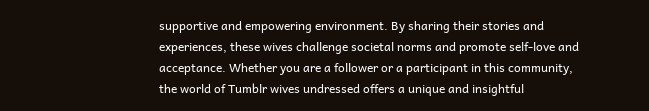supportive and empowering environment. By sharing their stories and experiences, these wives challenge societal norms and promote self-love and acceptance. Whether you are a follower or a participant in this community, the world of Tumblr wives undressed offers a unique and insightful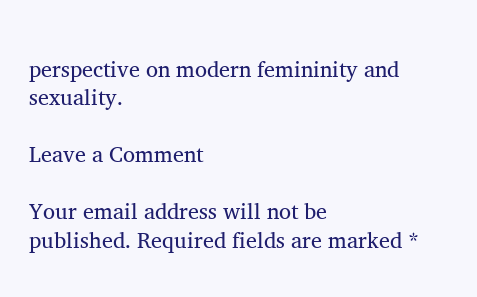perspective on modern femininity and sexuality.

Leave a Comment

Your email address will not be published. Required fields are marked *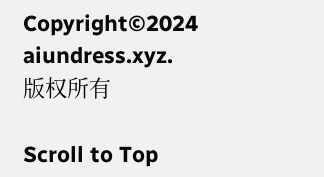Copyright©2024 aiundress.xyz. 版权所有

Scroll to Top